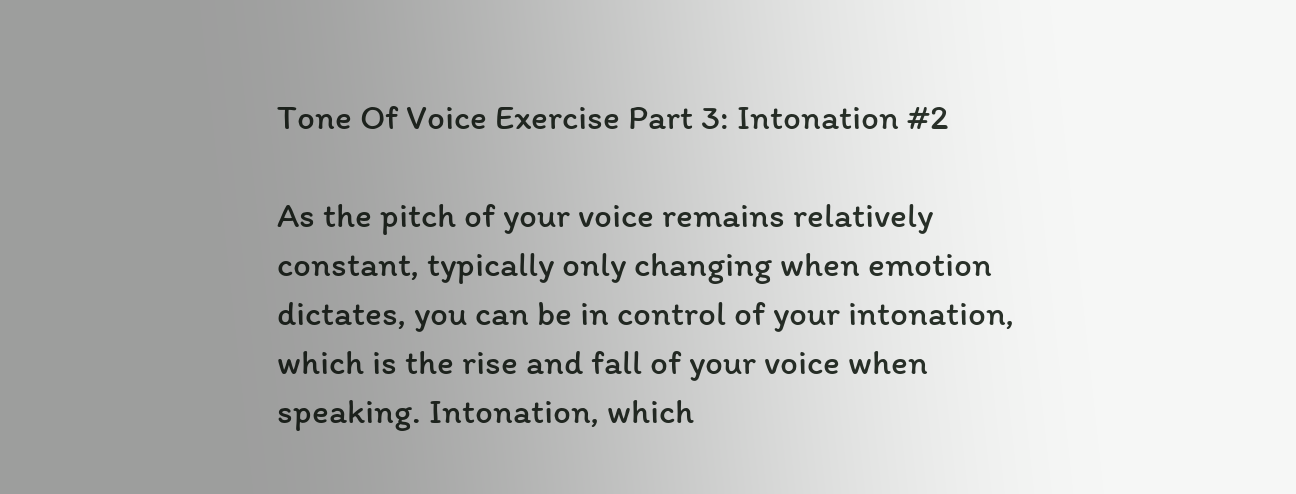Tone Of Voice Exercise Part 3: Intonation #2

As the pitch of your voice remains relatively constant, typically only changing when emotion dictates, you can be in control of your intonation, which is the rise and fall of your voice when speaking. Intonation, which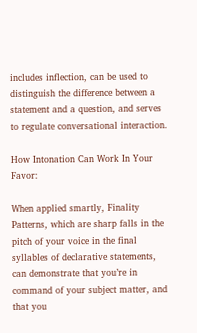includes inflection, can be used to distinguish the difference between a statement and a question, and serves to regulate conversational interaction.

How Intonation Can Work In Your Favor:

When applied smartly, Finality Patterns, which are sharp falls in the pitch of your voice in the final syllables of declarative statements, can demonstrate that you’re in command of your subject matter, and that you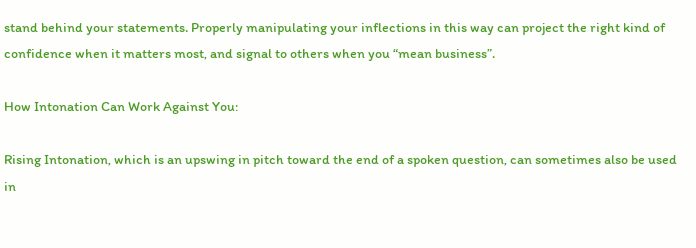stand behind your statements. Properly manipulating your inflections in this way can project the right kind of confidence when it matters most, and signal to others when you “mean business”.

How Intonation Can Work Against You:

Rising Intonation, which is an upswing in pitch toward the end of a spoken question, can sometimes also be used in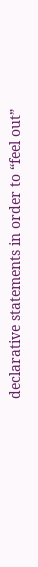declarative statements in order to “feel out”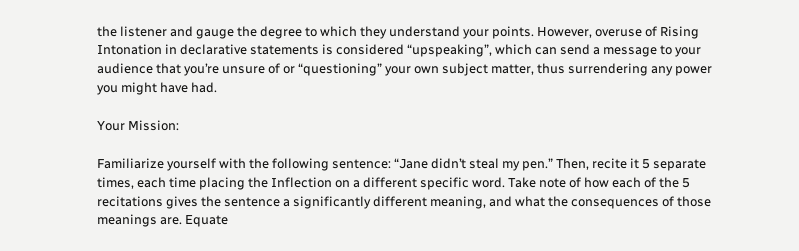the listener and gauge the degree to which they understand your points. However, overuse of Rising Intonation in declarative statements is considered “upspeaking”, which can send a message to your audience that you’re unsure of or “questioning” your own subject matter, thus surrendering any power you might have had.

Your Mission:

Familiarize yourself with the following sentence: “Jane didn’t steal my pen.” Then, recite it 5 separate times, each time placing the Inflection on a different specific word. Take note of how each of the 5 recitations gives the sentence a significantly different meaning, and what the consequences of those meanings are. Equate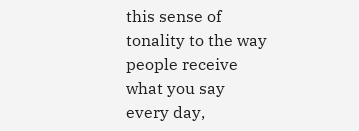this sense of tonality to the way people receive what you say every day,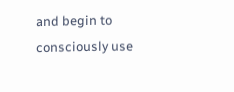and begin to consciously use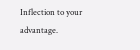Inflection to your advantage.